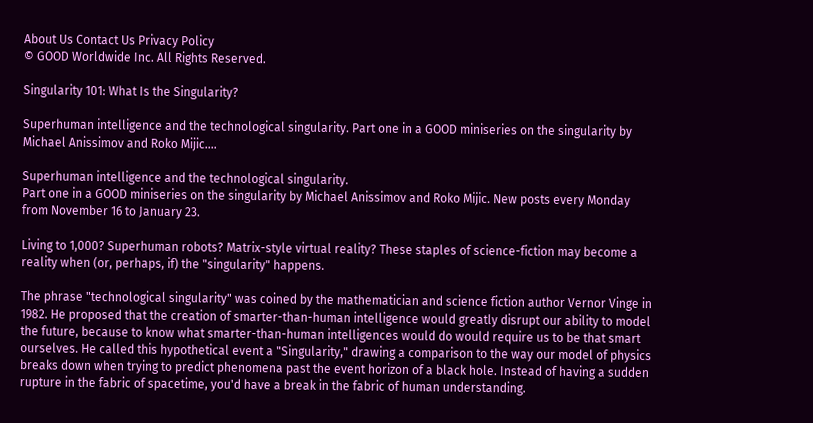About Us Contact Us Privacy Policy
© GOOD Worldwide Inc. All Rights Reserved.

Singularity 101: What Is the Singularity?

Superhuman intelligence and the technological singularity. Part one in a GOOD miniseries on the singularity by Michael Anissimov and Roko Mijic....

Superhuman intelligence and the technological singularity.
Part one in a GOOD miniseries on the singularity by Michael Anissimov and Roko Mijic. New posts every Monday from November 16 to January 23.

Living to 1,000? Superhuman robots? Matrix-style virtual reality? These staples of science-fiction may become a reality when (or, perhaps, if) the "singularity" happens.

The phrase "technological singularity" was coined by the mathematician and science fiction author Vernor Vinge in 1982. He proposed that the creation of smarter-than-human intelligence would greatly disrupt our ability to model the future, because to know what smarter-than-human intelligences would do would require us to be that smart ourselves. He called this hypothetical event a "Singularity," drawing a comparison to the way our model of physics breaks down when trying to predict phenomena past the event horizon of a black hole. Instead of having a sudden rupture in the fabric of spacetime, you'd have a break in the fabric of human understanding.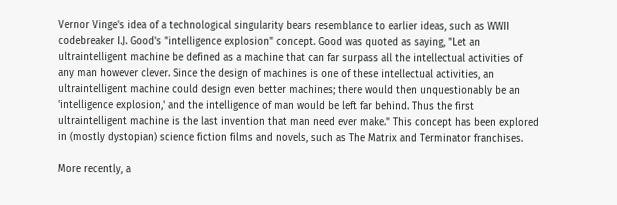Vernor Vinge's idea of a technological singularity bears resemblance to earlier ideas, such as WWII codebreaker I.J. Good's "intelligence explosion" concept. Good was quoted as saying, "Let an ultraintelligent machine be defined as a machine that can far surpass all the intellectual activities of any man however clever. Since the design of machines is one of these intellectual activities, an ultraintelligent machine could design even better machines; there would then unquestionably be an 'intelligence explosion,' and the intelligence of man would be left far behind. Thus the first ultraintelligent machine is the last invention that man need ever make." This concept has been explored in (mostly dystopian) science fiction films and novels, such as The Matrix and Terminator franchises.

More recently, a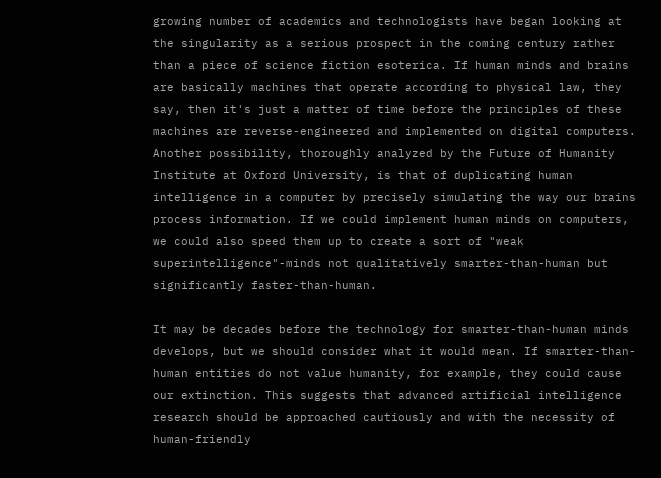growing number of academics and technologists have began looking at the singularity as a serious prospect in the coming century rather than a piece of science fiction esoterica. If human minds and brains are basically machines that operate according to physical law, they say, then it's just a matter of time before the principles of these machines are reverse-engineered and implemented on digital computers. Another possibility, thoroughly analyzed by the Future of Humanity Institute at Oxford University, is that of duplicating human intelligence in a computer by precisely simulating the way our brains process information. If we could implement human minds on computers, we could also speed them up to create a sort of "weak superintelligence"-minds not qualitatively smarter-than-human but significantly faster-than-human.

It may be decades before the technology for smarter-than-human minds develops, but we should consider what it would mean. If smarter-than-human entities do not value humanity, for example, they could cause our extinction. This suggests that advanced artificial intelligence research should be approached cautiously and with the necessity of human-friendly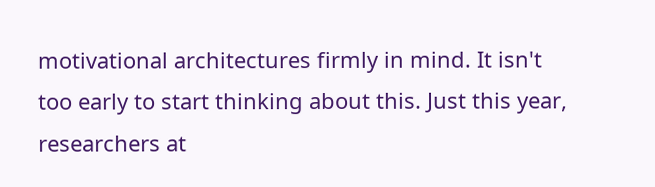motivational architectures firmly in mind. It isn't too early to start thinking about this. Just this year, researchers at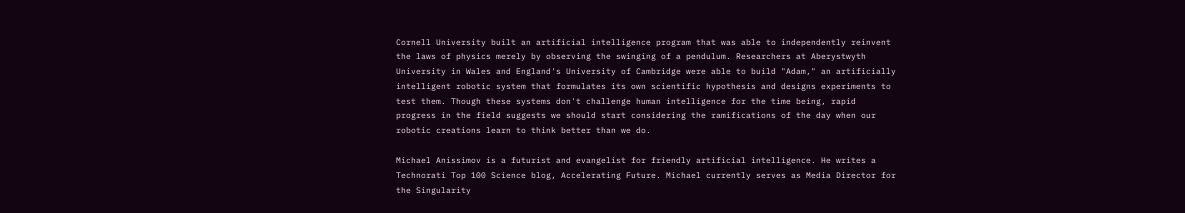Cornell University built an artificial intelligence program that was able to independently reinvent the laws of physics merely by observing the swinging of a pendulum. Researchers at Aberystwyth University in Wales and England's University of Cambridge were able to build "Adam," an artificially intelligent robotic system that formulates its own scientific hypothesis and designs experiments to test them. Though these systems don't challenge human intelligence for the time being, rapid progress in the field suggests we should start considering the ramifications of the day when our robotic creations learn to think better than we do.

Michael Anissimov is a futurist and evangelist for friendly artificial intelligence. He writes a Technorati Top 100 Science blog, Accelerating Future. Michael currently serves as Media Director for the Singularity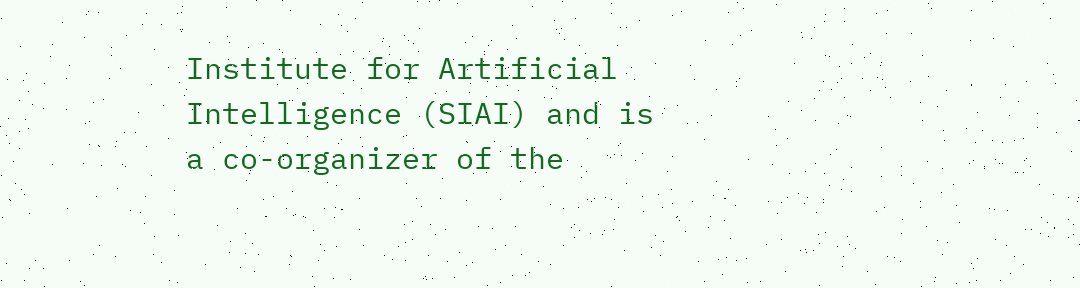Institute for Artificial Intelligence (SIAI) and is a co-organizer of the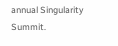annual Singularity Summit.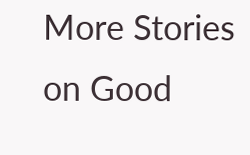More Stories on Good